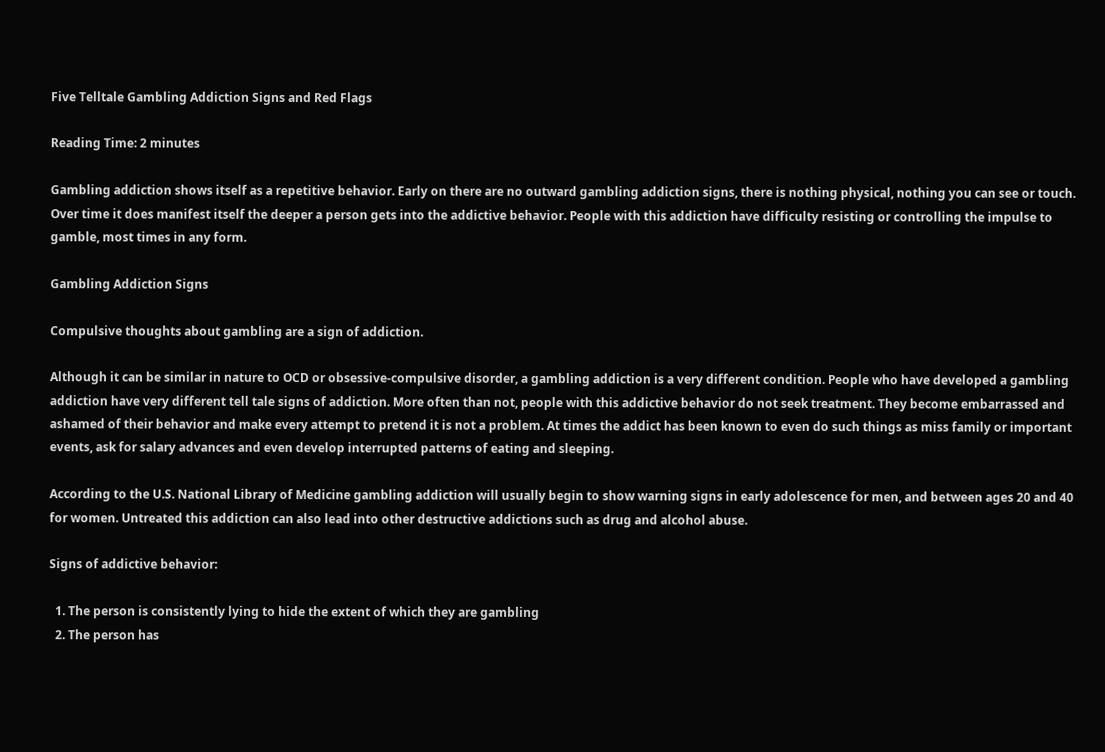Five Telltale Gambling Addiction Signs and Red Flags

Reading Time: 2 minutes

Gambling addiction shows itself as a repetitive behavior. Early on there are no outward gambling addiction signs, there is nothing physical, nothing you can see or touch. Over time it does manifest itself the deeper a person gets into the addictive behavior. People with this addiction have difficulty resisting or controlling the impulse to gamble, most times in any form.

Gambling Addiction Signs

Compulsive thoughts about gambling are a sign of addiction.

Although it can be similar in nature to OCD or obsessive-compulsive disorder, a gambling addiction is a very different condition. People who have developed a gambling addiction have very different tell tale signs of addiction. More often than not, people with this addictive behavior do not seek treatment. They become embarrassed and ashamed of their behavior and make every attempt to pretend it is not a problem. At times the addict has been known to even do such things as miss family or important events, ask for salary advances and even develop interrupted patterns of eating and sleeping.

According to the U.S. National Library of Medicine gambling addiction will usually begin to show warning signs in early adolescence for men, and between ages 20 and 40 for women. Untreated this addiction can also lead into other destructive addictions such as drug and alcohol abuse.

Signs of addictive behavior:

  1. The person is consistently lying to hide the extent of which they are gambling
  2. The person has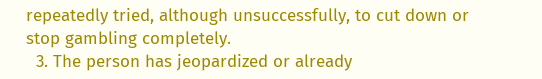repeatedly tried, although unsuccessfully, to cut down or stop gambling completely.
  3. The person has jeopardized or already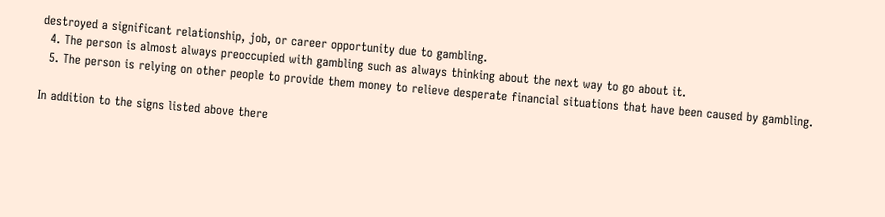destroyed a significant relationship, job, or career opportunity due to gambling.
  4. The person is almost always preoccupied with gambling such as always thinking about the next way to go about it.
  5. The person is relying on other people to provide them money to relieve desperate financial situations that have been caused by gambling.

In addition to the signs listed above there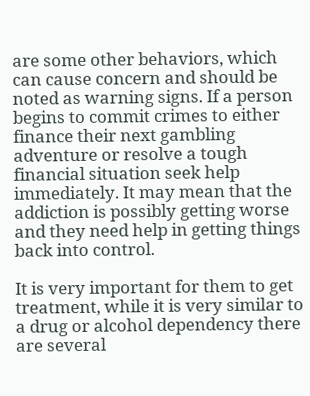are some other behaviors, which can cause concern and should be noted as warning signs. If a person begins to commit crimes to either finance their next gambling adventure or resolve a tough financial situation seek help immediately. It may mean that the addiction is possibly getting worse and they need help in getting things back into control.

It is very important for them to get treatment, while it is very similar to a drug or alcohol dependency there are several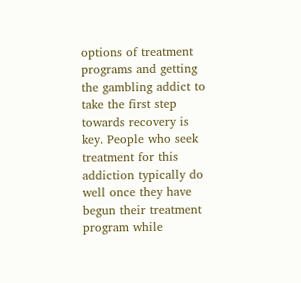options of treatment programs and getting the gambling addict to take the first step towards recovery is key. People who seek treatment for this addiction typically do well once they have begun their treatment program while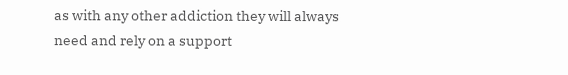as with any other addiction they will always need and rely on a support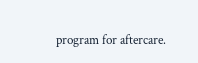program for aftercare.